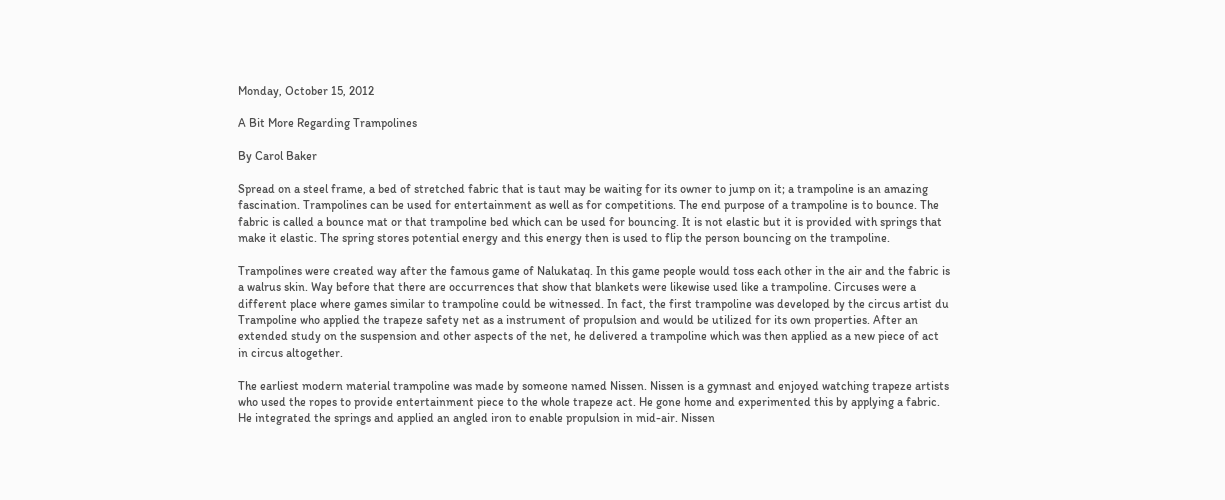Monday, October 15, 2012

A Bit More Regarding Trampolines

By Carol Baker

Spread on a steel frame, a bed of stretched fabric that is taut may be waiting for its owner to jump on it; a trampoline is an amazing fascination. Trampolines can be used for entertainment as well as for competitions. The end purpose of a trampoline is to bounce. The fabric is called a bounce mat or that trampoline bed which can be used for bouncing. It is not elastic but it is provided with springs that make it elastic. The spring stores potential energy and this energy then is used to flip the person bouncing on the trampoline.

Trampolines were created way after the famous game of Nalukataq. In this game people would toss each other in the air and the fabric is a walrus skin. Way before that there are occurrences that show that blankets were likewise used like a trampoline. Circuses were a different place where games similar to trampoline could be witnessed. In fact, the first trampoline was developed by the circus artist du Trampoline who applied the trapeze safety net as a instrument of propulsion and would be utilized for its own properties. After an extended study on the suspension and other aspects of the net, he delivered a trampoline which was then applied as a new piece of act in circus altogether.

The earliest modern material trampoline was made by someone named Nissen. Nissen is a gymnast and enjoyed watching trapeze artists who used the ropes to provide entertainment piece to the whole trapeze act. He gone home and experimented this by applying a fabric. He integrated the springs and applied an angled iron to enable propulsion in mid-air. Nissen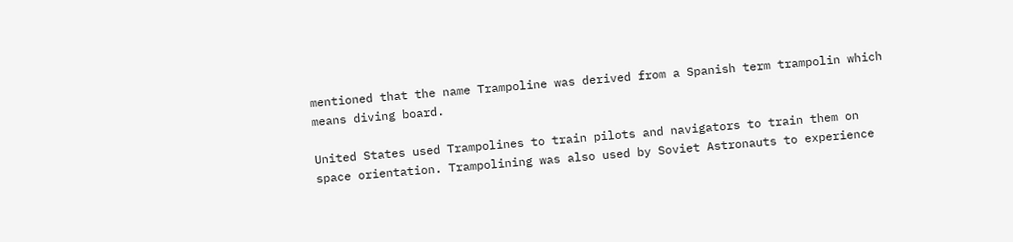mentioned that the name Trampoline was derived from a Spanish term trampolin which means diving board.

United States used Trampolines to train pilots and navigators to train them on space orientation. Trampolining was also used by Soviet Astronauts to experience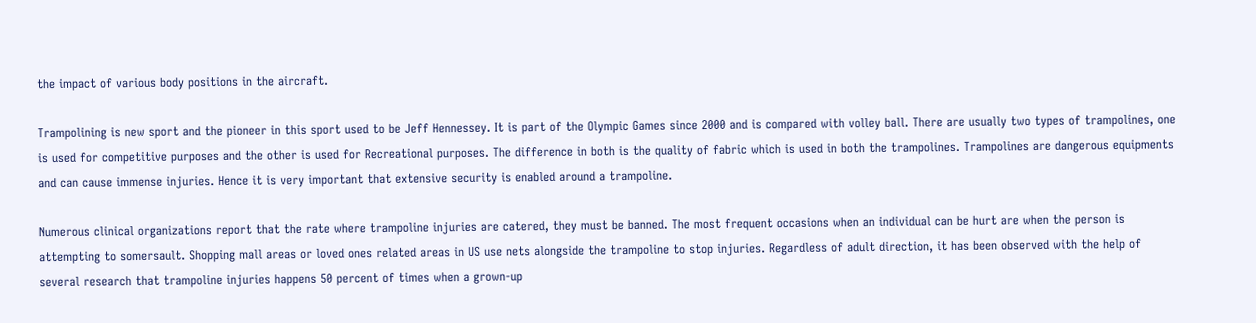the impact of various body positions in the aircraft.

Trampolining is new sport and the pioneer in this sport used to be Jeff Hennessey. It is part of the Olympic Games since 2000 and is compared with volley ball. There are usually two types of trampolines, one is used for competitive purposes and the other is used for Recreational purposes. The difference in both is the quality of fabric which is used in both the trampolines. Trampolines are dangerous equipments and can cause immense injuries. Hence it is very important that extensive security is enabled around a trampoline.

Numerous clinical organizations report that the rate where trampoline injuries are catered, they must be banned. The most frequent occasions when an individual can be hurt are when the person is attempting to somersault. Shopping mall areas or loved ones related areas in US use nets alongside the trampoline to stop injuries. Regardless of adult direction, it has been observed with the help of several research that trampoline injuries happens 50 percent of times when a grown-up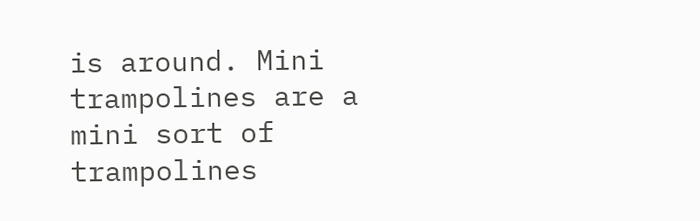is around. Mini trampolines are a mini sort of trampolines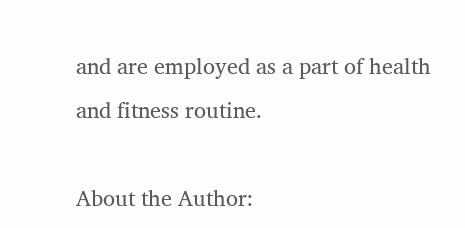and are employed as a part of health and fitness routine.

About the Author: